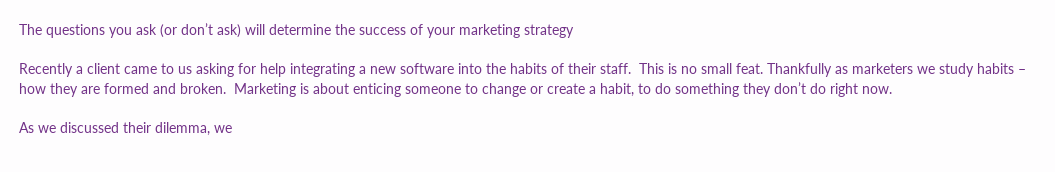The questions you ask (or don’t ask) will determine the success of your marketing strategy

Recently a client came to us asking for help integrating a new software into the habits of their staff.  This is no small feat. Thankfully as marketers we study habits – how they are formed and broken.  Marketing is about enticing someone to change or create a habit, to do something they don’t do right now.

As we discussed their dilemma, we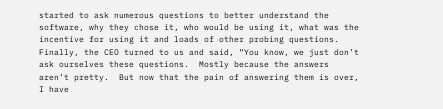started to ask numerous questions to better understand the software, why they chose it, who would be using it, what was the incentive for using it and loads of other probing questions.  Finally, the CEO turned to us and said, “You know, we just don’t ask ourselves these questions.  Mostly because the answers aren’t pretty.  But now that the pain of answering them is over, I have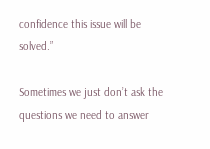confidence this issue will be solved.”

Sometimes we just don’t ask the questions we need to answer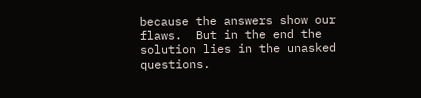because the answers show our flaws.  But in the end the solution lies in the unasked questions.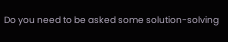Do you need to be asked some solution-solving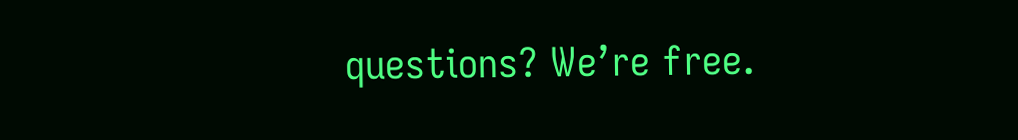questions? We’re free.